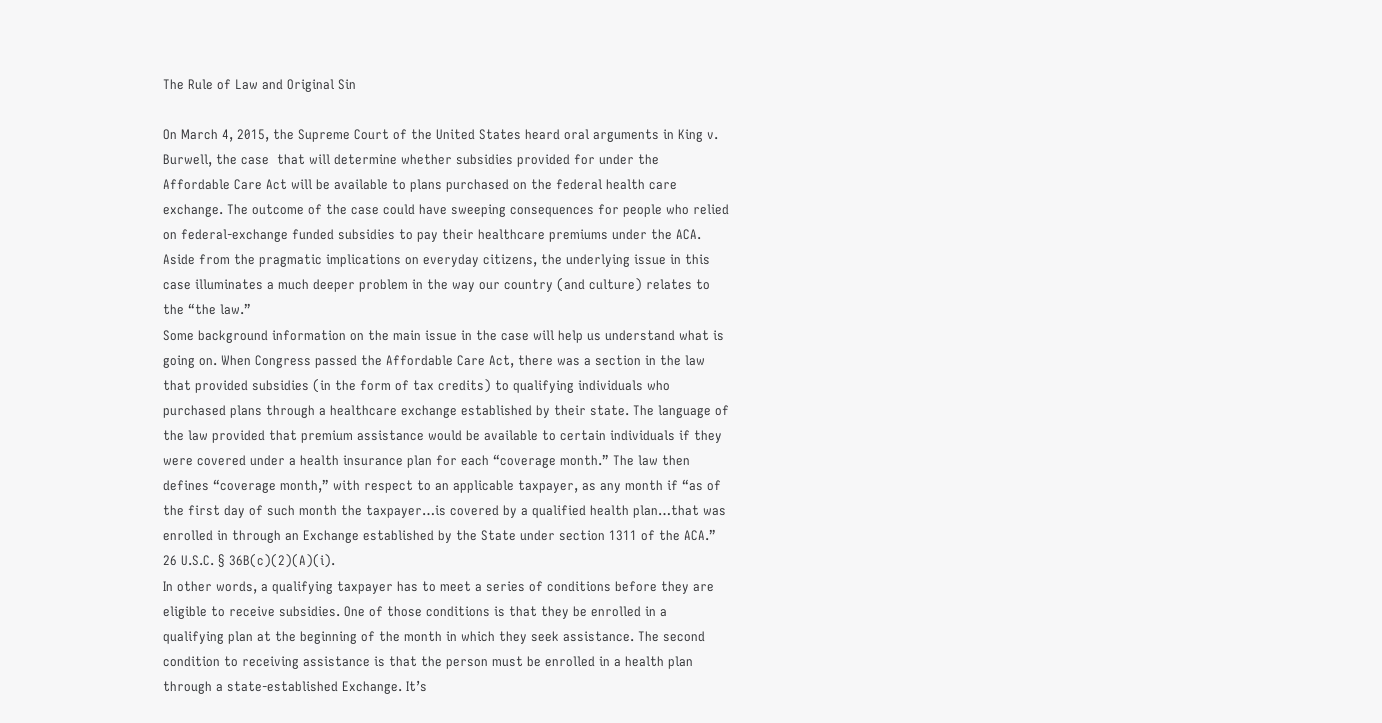The Rule of Law and Original Sin

On March 4, 2015, the Supreme Court of the United States heard oral arguments in King v. Burwell, the case  that will determine whether subsidies provided for under the Affordable Care Act will be available to plans purchased on the federal health care exchange. The outcome of the case could have sweeping consequences for people who relied on federal-exchange funded subsidies to pay their healthcare premiums under the ACA. Aside from the pragmatic implications on everyday citizens, the underlying issue in this case illuminates a much deeper problem in the way our country (and culture) relates to the “the law.”
Some background information on the main issue in the case will help us understand what is going on. When Congress passed the Affordable Care Act, there was a section in the law that provided subsidies (in the form of tax credits) to qualifying individuals who purchased plans through a healthcare exchange established by their state. The language of the law provided that premium assistance would be available to certain individuals if they were covered under a health insurance plan for each “coverage month.” The law then defines “coverage month,” with respect to an applicable taxpayer, as any month if “as of the first day of such month the taxpayer…is covered by a qualified health plan…that was enrolled in through an Exchange established by the State under section 1311 of the ACA.” 26 U.S.C. § 36B(c)(2)(A)(i).
In other words, a qualifying taxpayer has to meet a series of conditions before they are eligible to receive subsidies. One of those conditions is that they be enrolled in a qualifying plan at the beginning of the month in which they seek assistance. The second condition to receiving assistance is that the person must be enrolled in a health plan through a state-established Exchange. It’s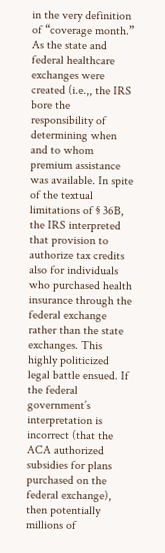in the very definition of “coverage month.”
As the state and federal healthcare exchanges were created (i.e.,, the IRS bore the responsibility of determining when and to whom premium assistance was available. In spite of the textual limitations of § 36B, the IRS interpreted that provision to authorize tax credits also for individuals who purchased health insurance through the federal exchange rather than the state exchanges. This highly politicized legal battle ensued. If the federal government’s interpretation is incorrect (that the ACA authorized subsidies for plans purchased on the federal exchange), then potentially millions of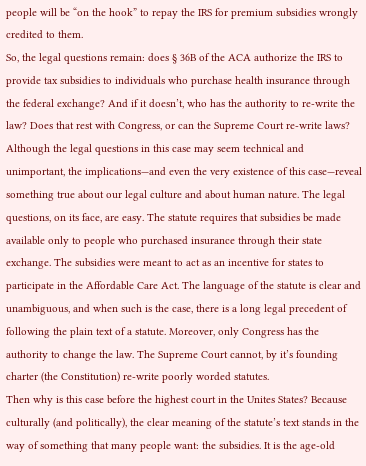people will be “on the hook” to repay the IRS for premium subsidies wrongly credited to them.
So, the legal questions remain: does § 36B of the ACA authorize the IRS to provide tax subsidies to individuals who purchase health insurance through the federal exchange? And if it doesn’t, who has the authority to re-write the law? Does that rest with Congress, or can the Supreme Court re-write laws?
Although the legal questions in this case may seem technical and unimportant, the implications—and even the very existence of this case—reveal something true about our legal culture and about human nature. The legal questions, on its face, are easy. The statute requires that subsidies be made available only to people who purchased insurance through their state exchange. The subsidies were meant to act as an incentive for states to participate in the Affordable Care Act. The language of the statute is clear and unambiguous, and when such is the case, there is a long legal precedent of following the plain text of a statute. Moreover, only Congress has the authority to change the law. The Supreme Court cannot, by it’s founding charter (the Constitution) re-write poorly worded statutes.
Then why is this case before the highest court in the Unites States? Because culturally (and politically), the clear meaning of the statute’s text stands in the way of something that many people want: the subsidies. It is the age-old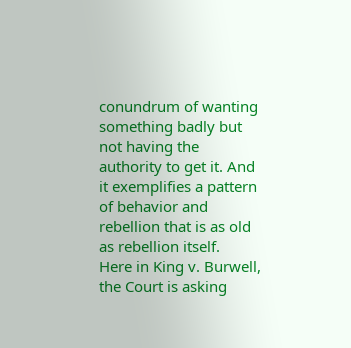conundrum of wanting something badly but not having the authority to get it. And it exemplifies a pattern of behavior and rebellion that is as old as rebellion itself.
Here in King v. Burwell, the Court is asking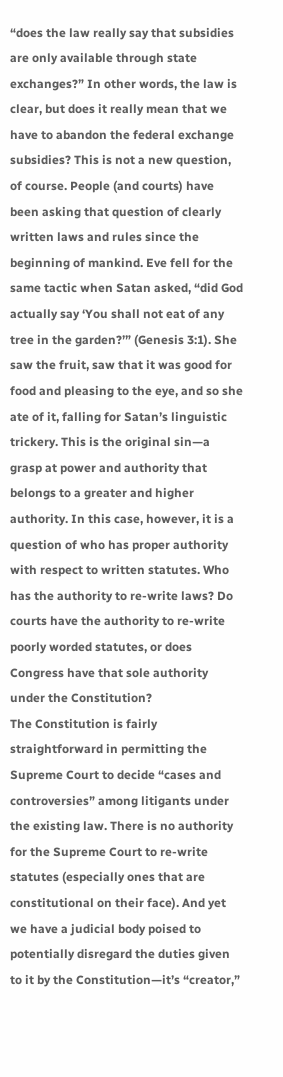“does the law really say that subsidies are only available through state exchanges?” In other words, the law is clear, but does it really mean that we have to abandon the federal exchange subsidies? This is not a new question, of course. People (and courts) have been asking that question of clearly written laws and rules since the beginning of mankind. Eve fell for the same tactic when Satan asked, “did God actually say ‘You shall not eat of any tree in the garden?’” (Genesis 3:1). She saw the fruit, saw that it was good for food and pleasing to the eye, and so she ate of it, falling for Satan’s linguistic trickery. This is the original sin—a grasp at power and authority that belongs to a greater and higher authority. In this case, however, it is a question of who has proper authority with respect to written statutes. Who has the authority to re-write laws? Do courts have the authority to re-write poorly worded statutes, or does Congress have that sole authority under the Constitution?
The Constitution is fairly straightforward in permitting the Supreme Court to decide “cases and controversies” among litigants under the existing law. There is no authority for the Supreme Court to re-write statutes (especially ones that are constitutional on their face). And yet we have a judicial body poised to potentially disregard the duties given to it by the Constitution—it’s “creator,”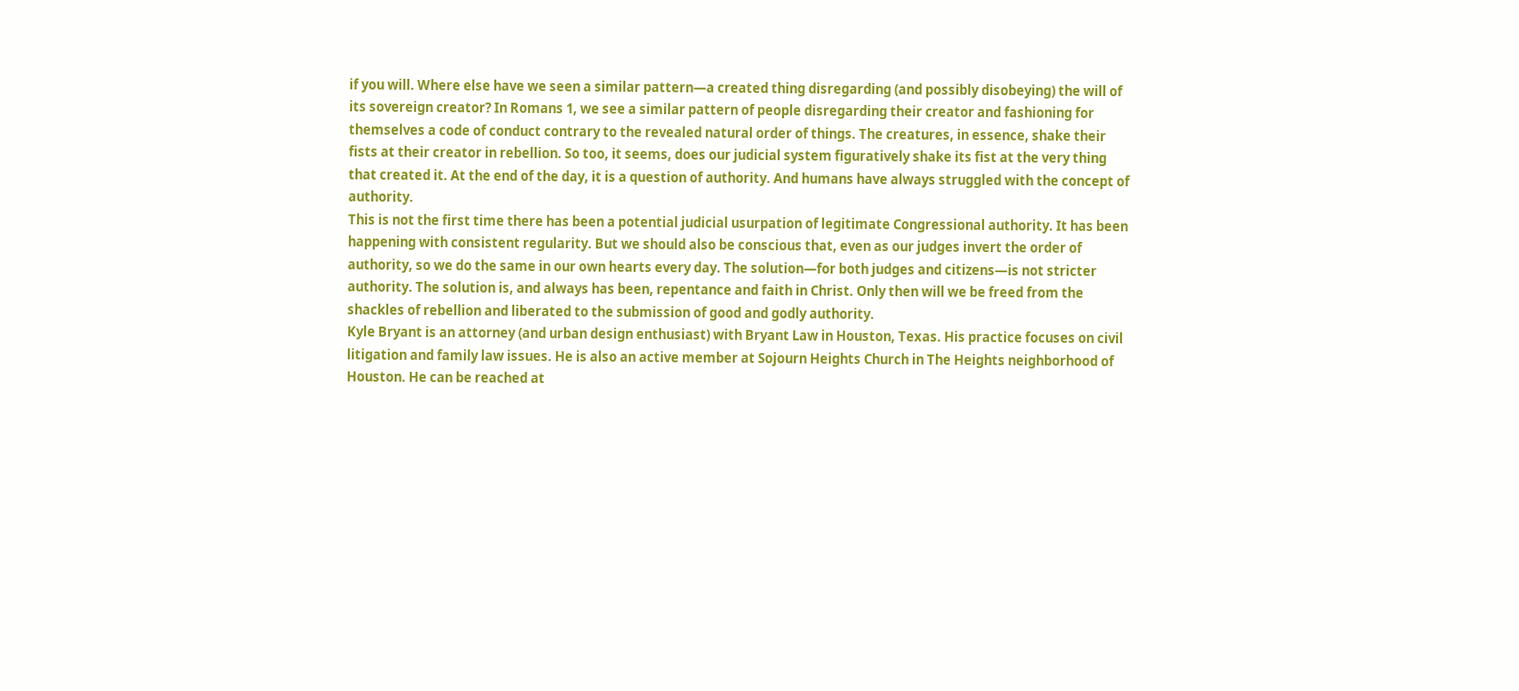if you will. Where else have we seen a similar pattern—a created thing disregarding (and possibly disobeying) the will of its sovereign creator? In Romans 1, we see a similar pattern of people disregarding their creator and fashioning for themselves a code of conduct contrary to the revealed natural order of things. The creatures, in essence, shake their fists at their creator in rebellion. So too, it seems, does our judicial system figuratively shake its fist at the very thing that created it. At the end of the day, it is a question of authority. And humans have always struggled with the concept of authority.
This is not the first time there has been a potential judicial usurpation of legitimate Congressional authority. It has been happening with consistent regularity. But we should also be conscious that, even as our judges invert the order of authority, so we do the same in our own hearts every day. The solution—for both judges and citizens—is not stricter authority. The solution is, and always has been, repentance and faith in Christ. Only then will we be freed from the shackles of rebellion and liberated to the submission of good and godly authority.
Kyle Bryant is an attorney (and urban design enthusiast) with Bryant Law in Houston, Texas. His practice focuses on civil litigation and family law issues. He is also an active member at Sojourn Heights Church in The Heights neighborhood of Houston. He can be reached at